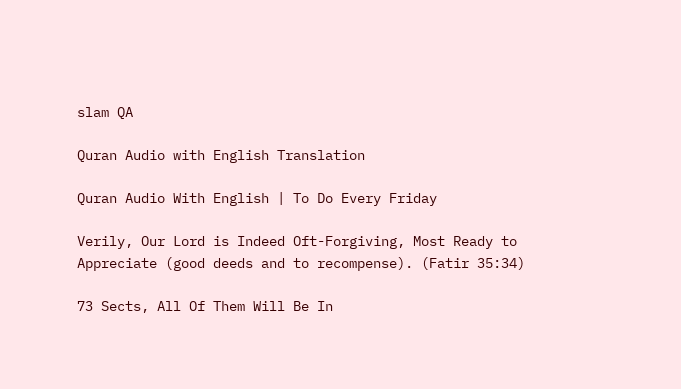slam QA

Quran Audio with English Translation

Quran Audio With English | To Do Every Friday

Verily, Our Lord is Indeed Oft-Forgiving, Most Ready to Appreciate (good deeds and to recompense). (Fatir 35:34)

73 Sects, All Of Them Will Be In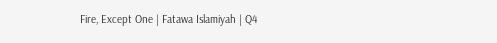Fire, Except One | Fatawa Islamiyah | Q4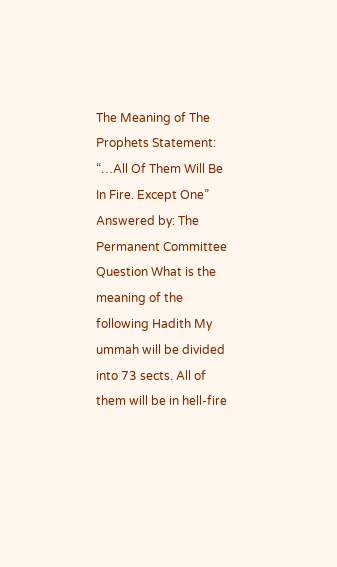The Meaning of The Prophets Statement: “…All Of Them Will Be In Fire. Except One” Answered by: The Permanent Committee Question What is the meaning of the following Hadith My ummah will be divided into 73 sects. All of them will be in hell-fire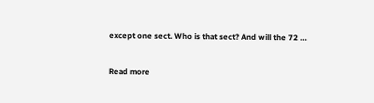except one sect. Who is that sect? And will the 72 …

Read more